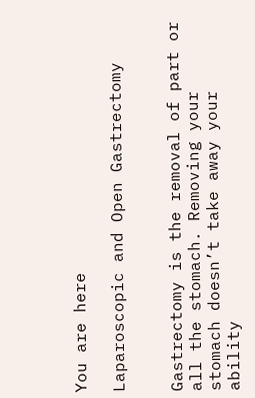You are here

Laparoscopic and Open Gastrectomy


Gastrectomy is the removal of part or all the stomach. Removing your stomach doesn’t take away your ability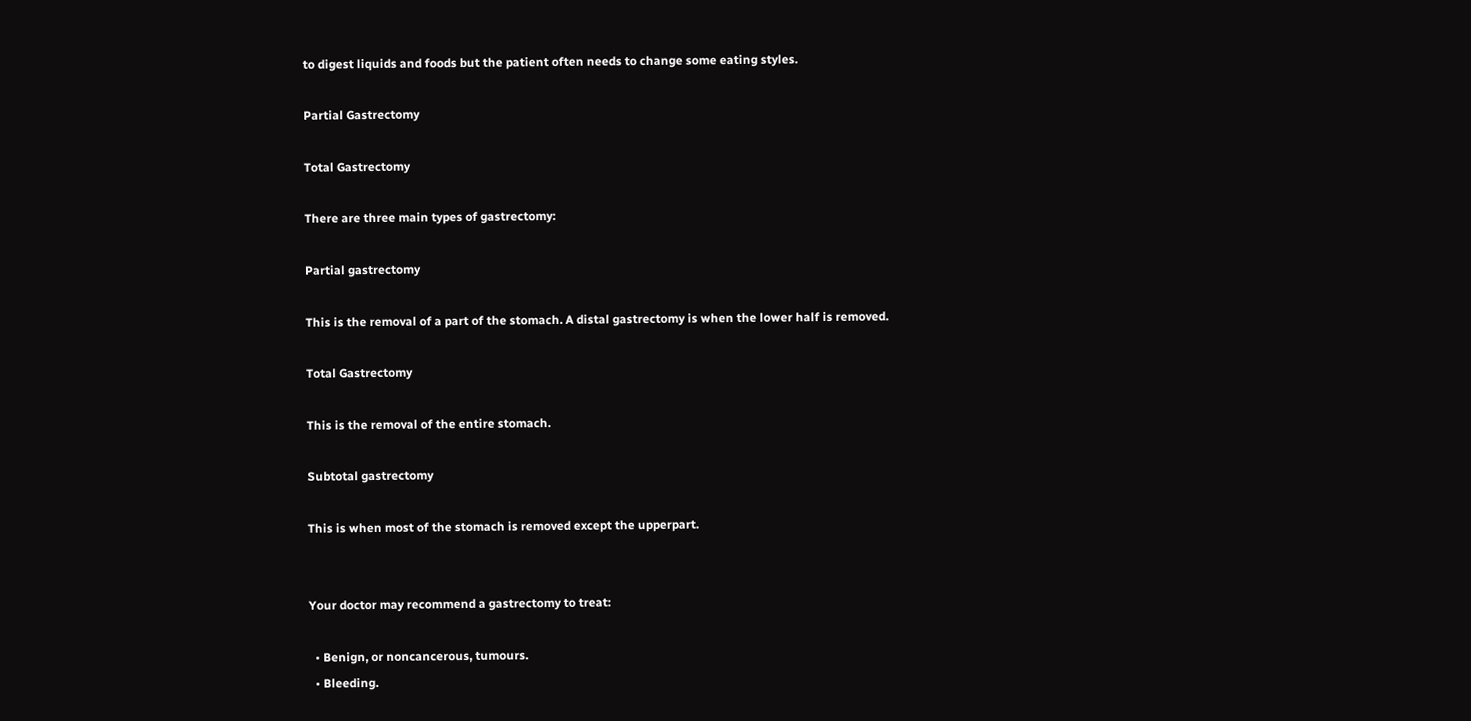to digest liquids and foods but the patient often needs to change some eating styles.

Partial Gastrectomy

Total Gastrectomy

There are three main types of gastrectomy:

Partial gastrectomy

This is the removal of a part of the stomach. A distal gastrectomy is when the lower half is removed.

Total Gastrectomy

This is the removal of the entire stomach.

Subtotal gastrectomy

This is when most of the stomach is removed except the upperpart.


Your doctor may recommend a gastrectomy to treat:

  • Benign, or noncancerous, tumours.
  • Bleeding.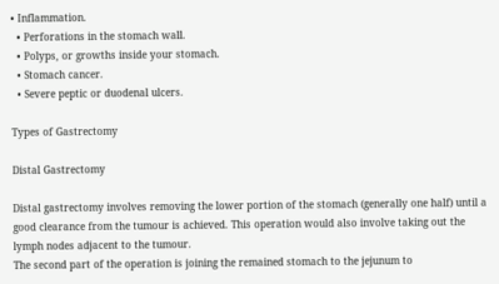• Inflammation.
  • Perforations in the stomach wall.
  • Polyps, or growths inside your stomach.
  • Stomach cancer.
  • Severe peptic or duodenal ulcers.

Types of Gastrectomy

Distal Gastrectomy

Distal gastrectomy involves removing the lower portion of the stomach (generally one half) until a good clearance from the tumour is achieved. This operation would also involve taking out the lymph nodes adjacent to the tumour.
The second part of the operation is joining the remained stomach to the jejunum to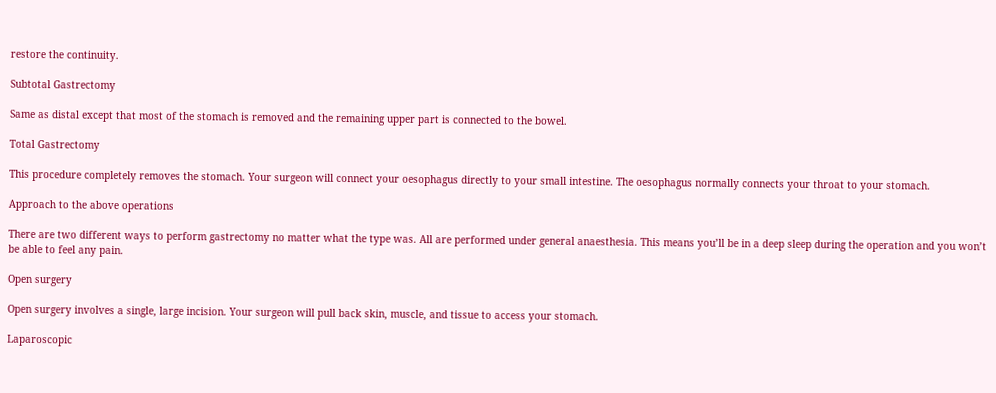restore the continuity.

Subtotal Gastrectomy

Same as distal except that most of the stomach is removed and the remaining upper part is connected to the bowel.

Total Gastrectomy

This procedure completely removes the stomach. Your surgeon will connect your oesophagus directly to your small intestine. The oesophagus normally connects your throat to your stomach.

Approach to the above operations

There are two different ways to perform gastrectomy no matter what the type was. All are performed under general anaesthesia. This means you’ll be in a deep sleep during the operation and you won’t be able to feel any pain.

Open surgery

Open surgery involves a single, large incision. Your surgeon will pull back skin, muscle, and tissue to access your stomach.

Laparoscopic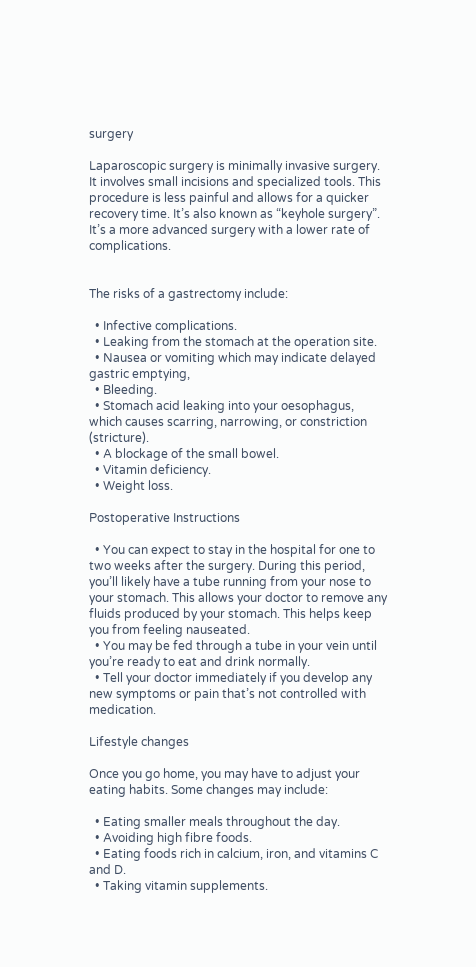surgery

Laparoscopic surgery is minimally invasive surgery. It involves small incisions and specialized tools. This procedure is less painful and allows for a quicker recovery time. It’s also known as “keyhole surgery”. It’s a more advanced surgery with a lower rate of complications.


The risks of a gastrectomy include:

  • Infective complications.
  • Leaking from the stomach at the operation site.
  • Nausea or vomiting which may indicate delayed gastric emptying,
  • Bleeding.
  • Stomach acid leaking into your oesophagus, which causes scarring, narrowing, or constriction (stricture).
  • A blockage of the small bowel.
  • Vitamin deficiency.
  • Weight loss.

Postoperative Instructions

  • You can expect to stay in the hospital for one to two weeks after the surgery. During this period, you’ll likely have a tube running from your nose to your stomach. This allows your doctor to remove any fluids produced by your stomach. This helps keep you from feeling nauseated.
  • You may be fed through a tube in your vein until you’re ready to eat and drink normally.
  • Tell your doctor immediately if you develop any new symptoms or pain that’s not controlled with medication.

Lifestyle changes

Once you go home, you may have to adjust your eating habits. Some changes may include:

  • Eating smaller meals throughout the day.
  • Avoiding high fibre foods.
  • Eating foods rich in calcium, iron, and vitamins C and D.
  • Taking vitamin supplements.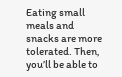Eating small meals and snacks are more tolerated. Then, you’ll be able to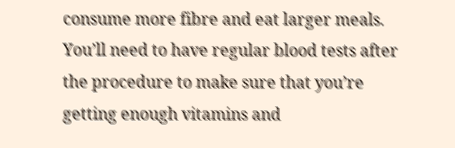consume more fibre and eat larger meals. You’ll need to have regular blood tests after the procedure to make sure that you’re getting enough vitamins and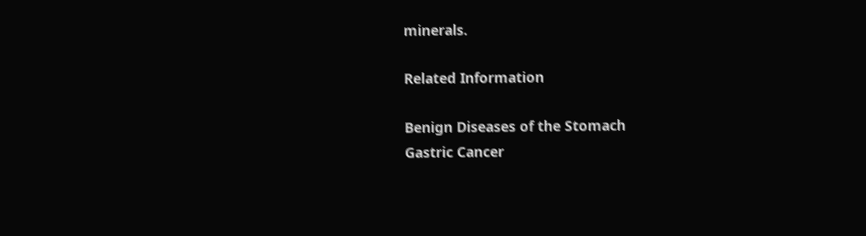minerals.

Related Information

Benign Diseases of the Stomach
Gastric Cancer